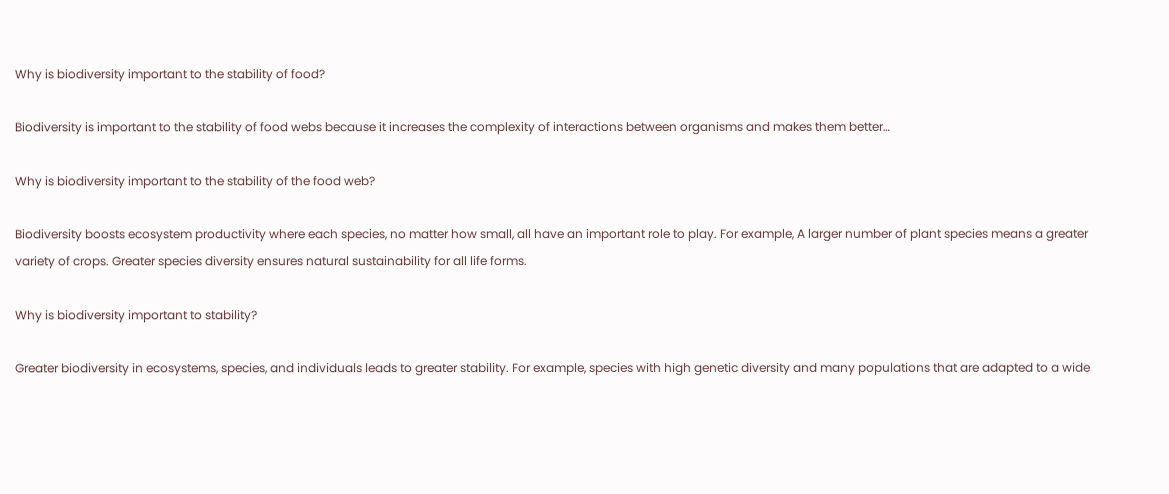Why is biodiversity important to the stability of food?

Biodiversity is important to the stability of food webs because it increases the complexity of interactions between organisms and makes them better…

Why is biodiversity important to the stability of the food web?

Biodiversity boosts ecosystem productivity where each species, no matter how small, all have an important role to play. For example, A larger number of plant species means a greater variety of crops. Greater species diversity ensures natural sustainability for all life forms.

Why is biodiversity important to stability?

Greater biodiversity in ecosystems, species, and individuals leads to greater stability. For example, species with high genetic diversity and many populations that are adapted to a wide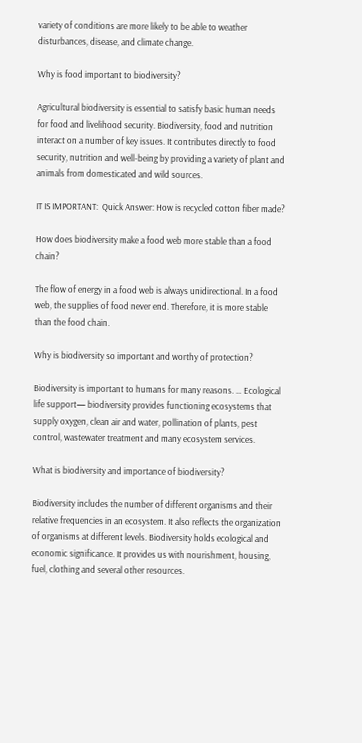variety of conditions are more likely to be able to weather disturbances, disease, and climate change.

Why is food important to biodiversity?

Agricultural biodiversity is essential to satisfy basic human needs for food and livelihood security. Biodiversity, food and nutrition interact on a number of key issues. It contributes directly to food security, nutrition and well-being by providing a variety of plant and animals from domesticated and wild sources.

IT IS IMPORTANT:  Quick Answer: How is recycled cotton fiber made?

How does biodiversity make a food web more stable than a food chain?

The flow of energy in a food web is always unidirectional. In a food web, the supplies of food never end. Therefore, it is more stable than the food chain.

Why is biodiversity so important and worthy of protection?

Biodiversity is important to humans for many reasons. … Ecological life support— biodiversity provides functioning ecosystems that supply oxygen, clean air and water, pollination of plants, pest control, wastewater treatment and many ecosystem services.

What is biodiversity and importance of biodiversity?

Biodiversity includes the number of different organisms and their relative frequencies in an ecosystem. It also reflects the organization of organisms at different levels. Biodiversity holds ecological and economic significance. It provides us with nourishment, housing, fuel, clothing and several other resources.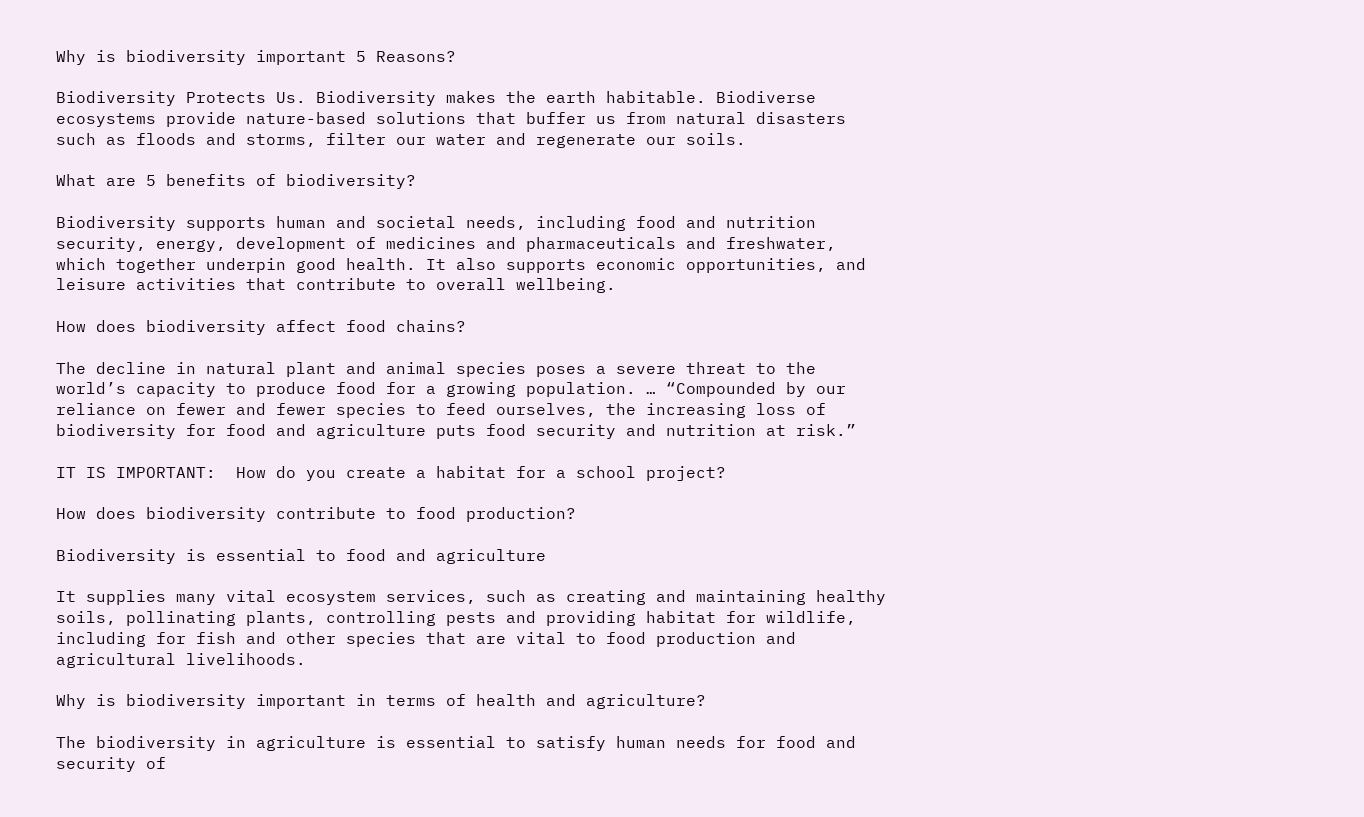Why is biodiversity important 5 Reasons?

Biodiversity Protects Us. Biodiversity makes the earth habitable. Biodiverse ecosystems provide nature-based solutions that buffer us from natural disasters such as floods and storms, filter our water and regenerate our soils.

What are 5 benefits of biodiversity?

Biodiversity supports human and societal needs, including food and nutrition security, energy, development of medicines and pharmaceuticals and freshwater, which together underpin good health. It also supports economic opportunities, and leisure activities that contribute to overall wellbeing.

How does biodiversity affect food chains?

The decline in natural plant and animal species poses a severe threat to the world’s capacity to produce food for a growing population. … “Compounded by our reliance on fewer and fewer species to feed ourselves, the increasing loss of biodiversity for food and agriculture puts food security and nutrition at risk.”

IT IS IMPORTANT:  How do you create a habitat for a school project?

How does biodiversity contribute to food production?

Biodiversity is essential to food and agriculture

It supplies many vital ecosystem services, such as creating and maintaining healthy soils, pollinating plants, controlling pests and providing habitat for wildlife, including for fish and other species that are vital to food production and agricultural livelihoods.

Why is biodiversity important in terms of health and agriculture?

The biodiversity in agriculture is essential to satisfy human needs for food and security of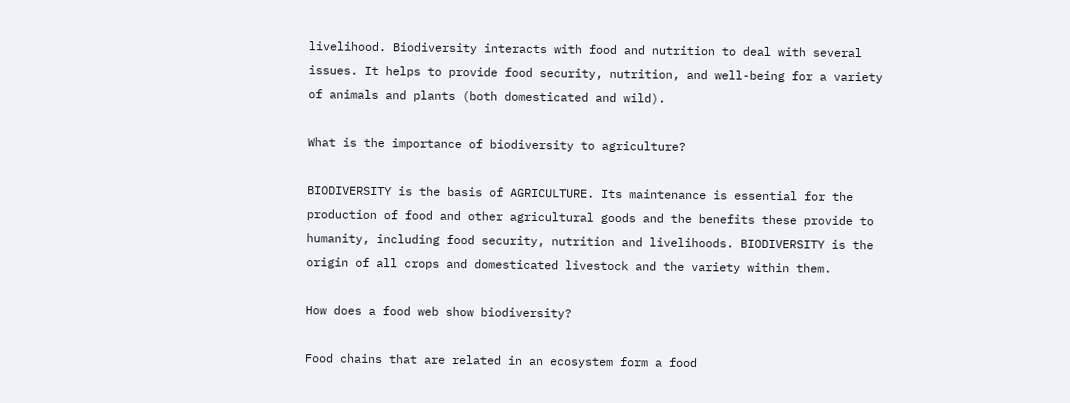livelihood. Biodiversity interacts with food and nutrition to deal with several issues. It helps to provide food security, nutrition, and well-being for a variety of animals and plants (both domesticated and wild).

What is the importance of biodiversity to agriculture?

BIODIVERSITY is the basis of AGRICULTURE. Its maintenance is essential for the production of food and other agricultural goods and the benefits these provide to humanity, including food security, nutrition and livelihoods. BIODIVERSITY is the origin of all crops and domesticated livestock and the variety within them.

How does a food web show biodiversity?

Food chains that are related in an ecosystem form a food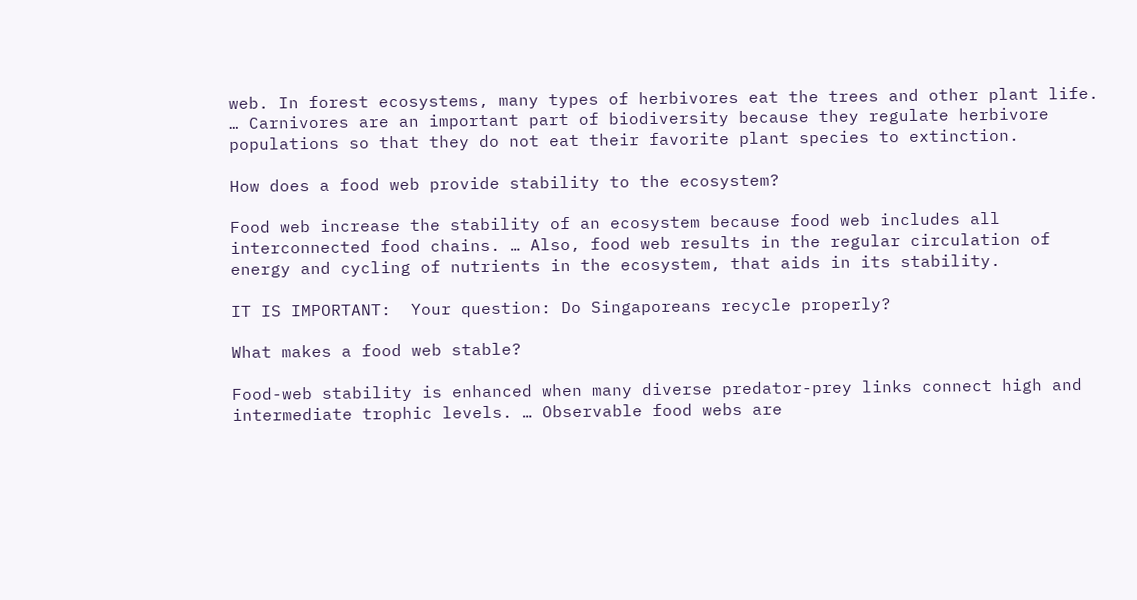web. In forest ecosystems, many types of herbivores eat the trees and other plant life. … Carnivores are an important part of biodiversity because they regulate herbivore populations so that they do not eat their favorite plant species to extinction.

How does a food web provide stability to the ecosystem?

Food web increase the stability of an ecosystem because food web includes all interconnected food chains. … Also, food web results in the regular circulation of energy and cycling of nutrients in the ecosystem, that aids in its stability.

IT IS IMPORTANT:  Your question: Do Singaporeans recycle properly?

What makes a food web stable?

Food-web stability is enhanced when many diverse predator-prey links connect high and intermediate trophic levels. … Observable food webs are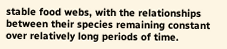stable food webs, with the relationships between their species remaining constant over relatively long periods of time.